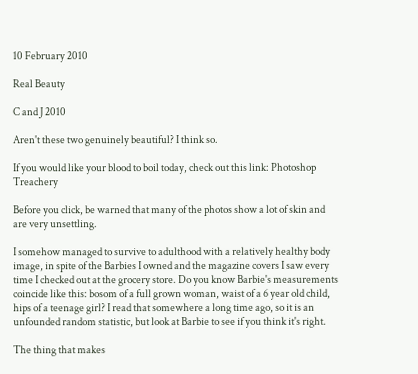10 February 2010

Real Beauty

C and J 2010

Aren't these two genuinely beautiful? I think so.

If you would like your blood to boil today, check out this link: Photoshop Treachery

Before you click, be warned that many of the photos show a lot of skin and are very unsettling.

I somehow managed to survive to adulthood with a relatively healthy body image, in spite of the Barbies I owned and the magazine covers I saw every time I checked out at the grocery store. Do you know Barbie's measurements coincide like this: bosom of a full grown woman, waist of a 6 year old child, hips of a teenage girl? I read that somewhere a long time ago, so it is an unfounded random statistic, but look at Barbie to see if you think it's right.

The thing that makes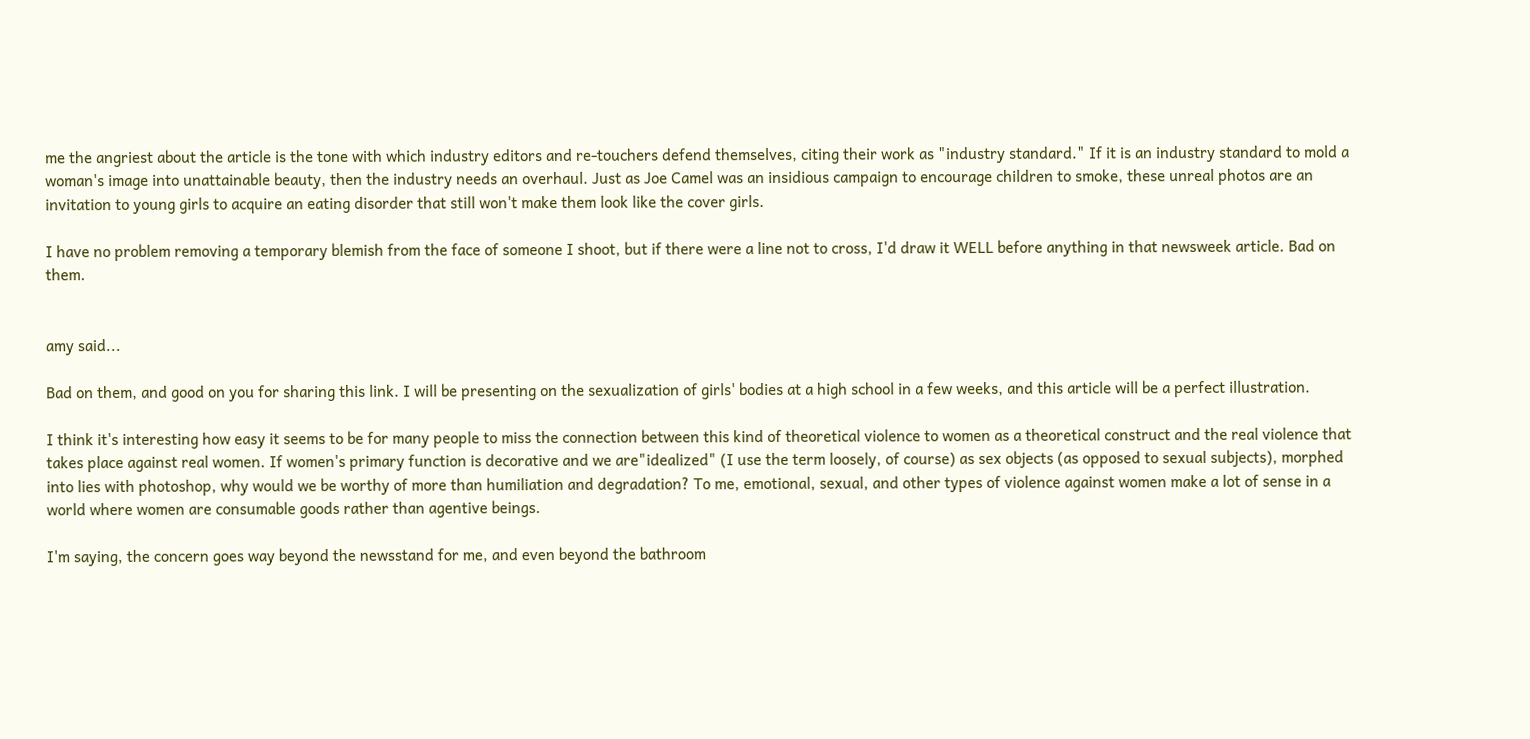me the angriest about the article is the tone with which industry editors and re-touchers defend themselves, citing their work as "industry standard." If it is an industry standard to mold a woman's image into unattainable beauty, then the industry needs an overhaul. Just as Joe Camel was an insidious campaign to encourage children to smoke, these unreal photos are an invitation to young girls to acquire an eating disorder that still won't make them look like the cover girls.

I have no problem removing a temporary blemish from the face of someone I shoot, but if there were a line not to cross, I'd draw it WELL before anything in that newsweek article. Bad on them.


amy said...

Bad on them, and good on you for sharing this link. I will be presenting on the sexualization of girls' bodies at a high school in a few weeks, and this article will be a perfect illustration.

I think it's interesting how easy it seems to be for many people to miss the connection between this kind of theoretical violence to women as a theoretical construct and the real violence that takes place against real women. If women's primary function is decorative and we are"idealized" (I use the term loosely, of course) as sex objects (as opposed to sexual subjects), morphed into lies with photoshop, why would we be worthy of more than humiliation and degradation? To me, emotional, sexual, and other types of violence against women make a lot of sense in a world where women are consumable goods rather than agentive beings.

I'm saying, the concern goes way beyond the newsstand for me, and even beyond the bathroom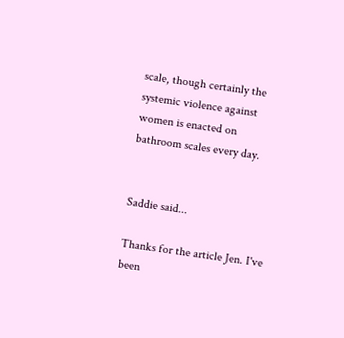scale, though certainly the systemic violence against women is enacted on bathroom scales every day.


Saddie said...

Thanks for the article Jen. I've been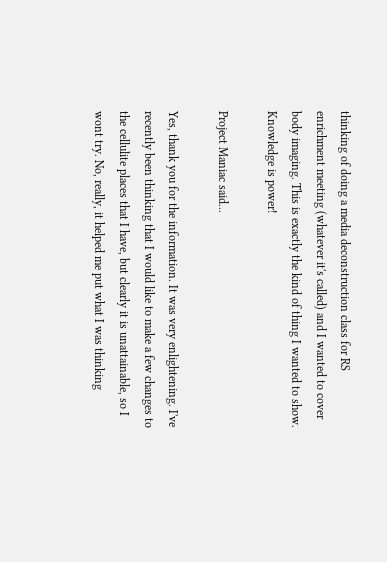thinking of doing a media deconstruction class for RS enrichment meeting (whatever it's called) and I wanted to cover body imaging. This is exactly the kind of thing I wanted to show. Knowledge is power!

Project Maniac said...

Yes, thank you for the information. It was very enlightening. I've recently been thinking that I would like to make a few changes to the cellulite places that I have, but clearly it is unattainable, so I wont try. No, really, it helped me put what I was thinking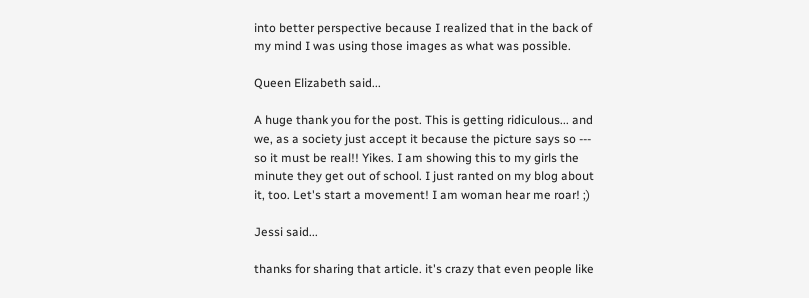into better perspective because I realized that in the back of my mind I was using those images as what was possible.

Queen Elizabeth said...

A huge thank you for the post. This is getting ridiculous... and we, as a society just accept it because the picture says so --- so it must be real!! Yikes. I am showing this to my girls the minute they get out of school. I just ranted on my blog about it, too. Let's start a movement! I am woman hear me roar! ;)

Jessi said...

thanks for sharing that article. it's crazy that even people like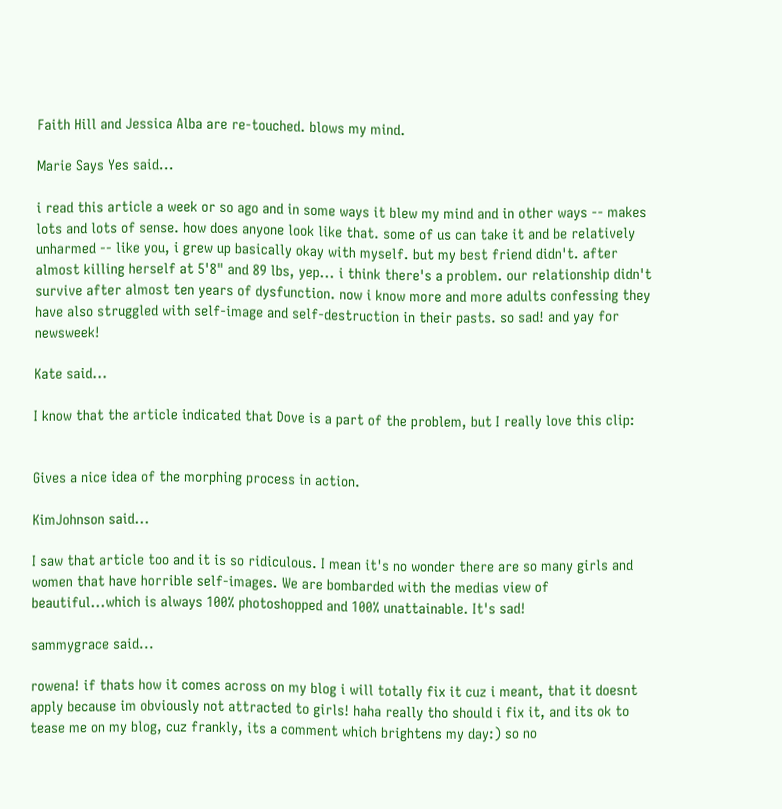Faith Hill and Jessica Alba are re-touched. blows my mind.

Marie Says Yes said...

i read this article a week or so ago and in some ways it blew my mind and in other ways -- makes lots and lots of sense. how does anyone look like that. some of us can take it and be relatively unharmed -- like you, i grew up basically okay with myself. but my best friend didn't. after almost killing herself at 5'8" and 89 lbs, yep... i think there's a problem. our relationship didn't survive after almost ten years of dysfunction. now i know more and more adults confessing they have also struggled with self-image and self-destruction in their pasts. so sad! and yay for newsweek!

Kate said...

I know that the article indicated that Dove is a part of the problem, but I really love this clip:


Gives a nice idea of the morphing process in action.

KimJohnson said...

I saw that article too and it is so ridiculous. I mean it's no wonder there are so many girls and women that have horrible self-images. We are bombarded with the medias view of beautiful...which is always 100% photoshopped and 100% unattainable. It's sad!

sammygrace said...

rowena! if thats how it comes across on my blog i will totally fix it cuz i meant, that it doesnt apply because im obviously not attracted to girls! haha really tho should i fix it, and its ok to tease me on my blog, cuz frankly, its a comment which brightens my day:) so no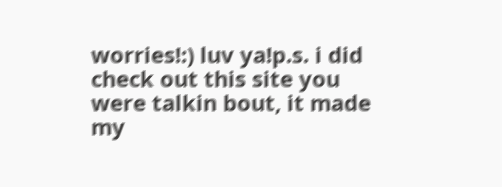worries!:) luv ya!p.s. i did check out this site you were talkin bout, it made my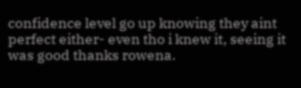confidence level go up knowing they aint perfect either- even tho i knew it, seeing it was good thanks rowena.